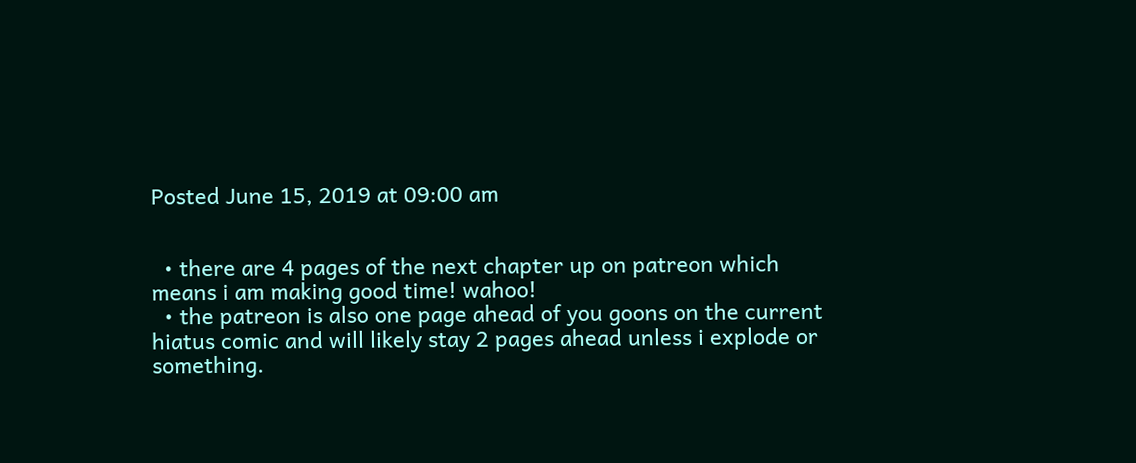Posted June 15, 2019 at 09:00 am


  • there are 4 pages of the next chapter up on patreon which means i am making good time! wahoo!
  • the patreon is also one page ahead of you goons on the current hiatus comic and will likely stay 2 pages ahead unless i explode or something.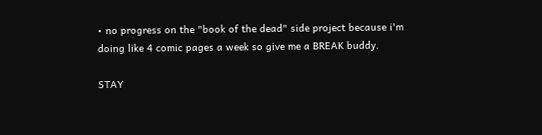• no progress on the "book of the dead" side project because i'm doing like 4 comic pages a week so give me a BREAK buddy.

STAY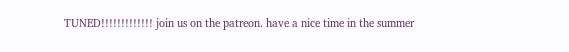TUNED!!!!!!!!!!!!! join us on the patreon. have a nice time in the summer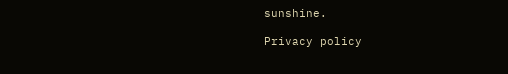sunshine.

Privacy policy